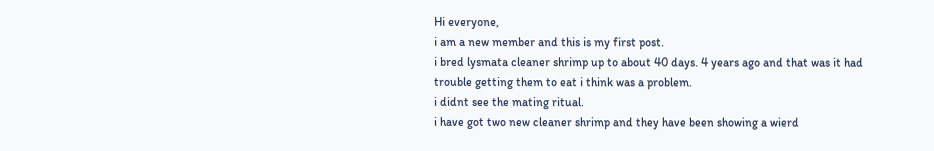Hi everyone,
i am a new member and this is my first post.
i bred lysmata cleaner shrimp up to about 40 days. 4 years ago and that was it had trouble getting them to eat i think was a problem.
i didnt see the mating ritual.
i have got two new cleaner shrimp and they have been showing a wierd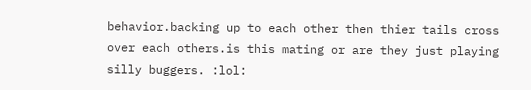behavior.backing up to each other then thier tails cross over each others.is this mating or are they just playing silly buggers. :lol: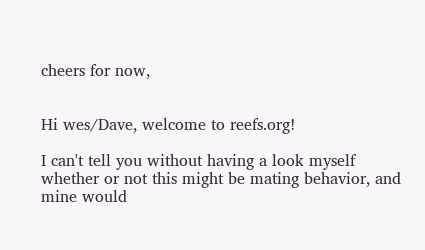cheers for now,


Hi wes/Dave, welcome to reefs.org!

I can't tell you without having a look myself whether or not this might be mating behavior, and mine would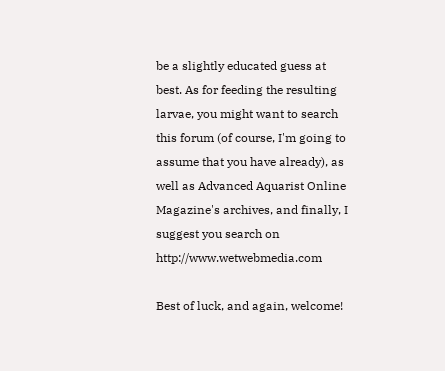be a slightly educated guess at best. As for feeding the resulting larvae, you might want to search this forum (of course, I'm going to assume that you have already), as well as Advanced Aquarist Online Magazine's archives, and finally, I suggest you search on http://www.wetwebmedia.com

Best of luck, and again, welcome!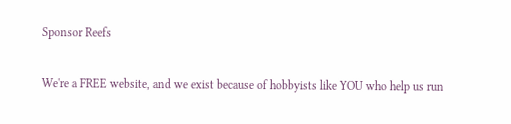Sponsor Reefs

We're a FREE website, and we exist because of hobbyists like YOU who help us run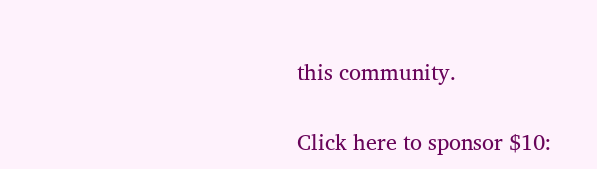this community.

Click here to sponsor $10: